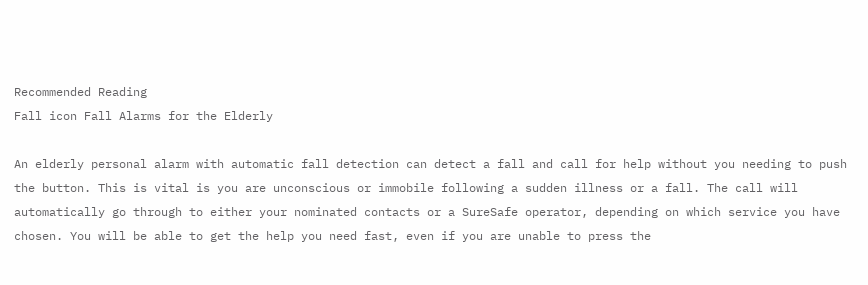Recommended Reading
Fall icon Fall Alarms for the Elderly

An elderly personal alarm with automatic fall detection can detect a fall and call for help without you needing to push the button. This is vital is you are unconscious or immobile following a sudden illness or a fall. The call will automatically go through to either your nominated contacts or a SureSafe operator, depending on which service you have chosen. You will be able to get the help you need fast, even if you are unable to press the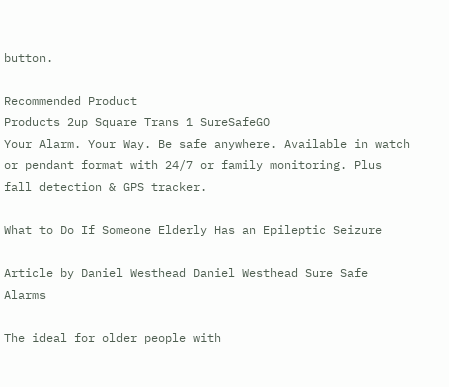button.

Recommended Product
Products 2up Square Trans 1 SureSafeGO
Your Alarm. Your Way. Be safe anywhere. Available in watch or pendant format with 24/7 or family monitoring. Plus fall detection & GPS tracker.

What to Do If Someone Elderly Has an Epileptic Seizure

Article by Daniel Westhead Daniel Westhead Sure Safe Alarms

The ideal for older people with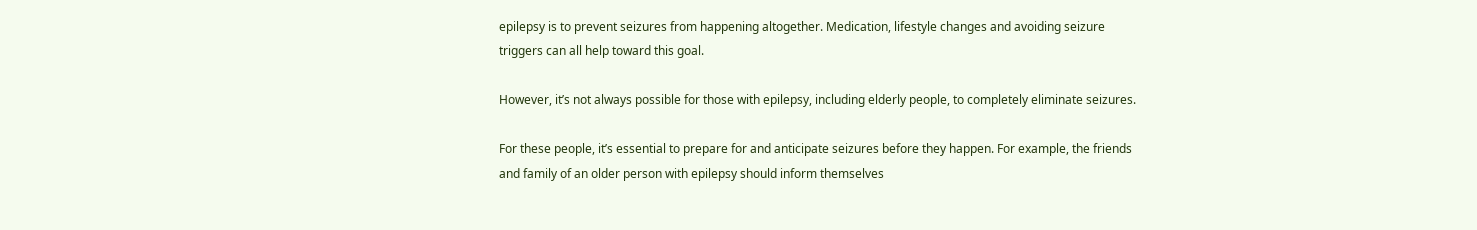epilepsy is to prevent seizures from happening altogether. Medication, lifestyle changes and avoiding seizure triggers can all help toward this goal.

However, it’s not always possible for those with epilepsy, including elderly people, to completely eliminate seizures.

For these people, it’s essential to prepare for and anticipate seizures before they happen. For example, the friends and family of an older person with epilepsy should inform themselves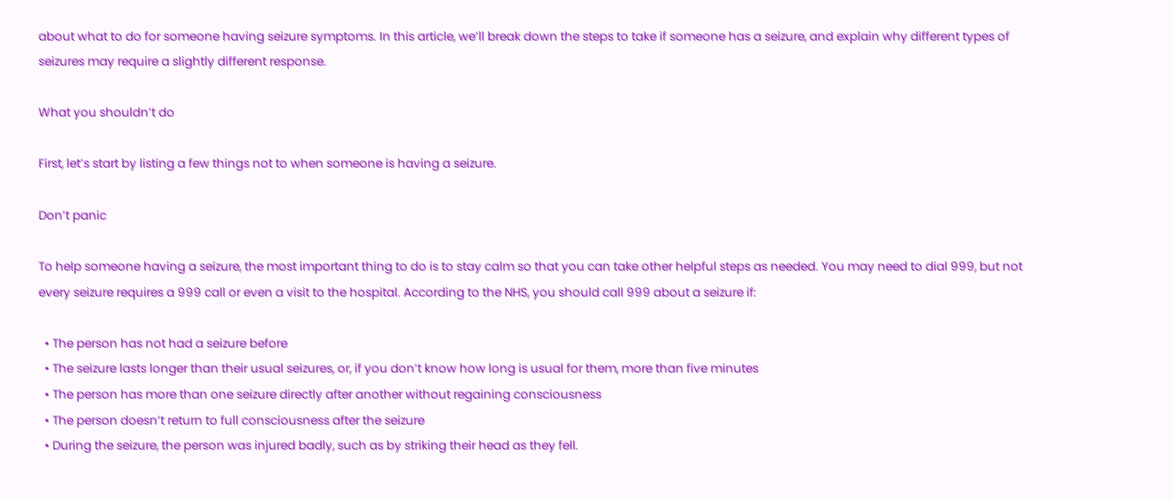about what to do for someone having seizure symptoms. In this article, we’ll break down the steps to take if someone has a seizure, and explain why different types of seizures may require a slightly different response.

What you shouldn’t do

First, let’s start by listing a few things not to when someone is having a seizure.

Don’t panic

To help someone having a seizure, the most important thing to do is to stay calm so that you can take other helpful steps as needed. You may need to dial 999, but not every seizure requires a 999 call or even a visit to the hospital. According to the NHS, you should call 999 about a seizure if:

  • The person has not had a seizure before
  • The seizure lasts longer than their usual seizures, or, if you don’t know how long is usual for them, more than five minutes
  • The person has more than one seizure directly after another without regaining consciousness
  • The person doesn’t return to full consciousness after the seizure
  • During the seizure, the person was injured badly, such as by striking their head as they fell.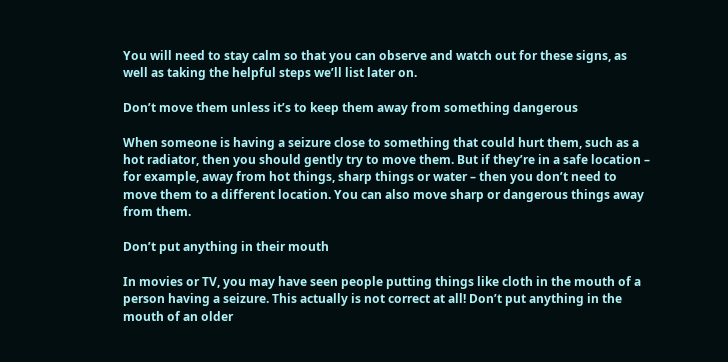You will need to stay calm so that you can observe and watch out for these signs, as well as taking the helpful steps we’ll list later on.

Don’t move them unless it’s to keep them away from something dangerous

When someone is having a seizure close to something that could hurt them, such as a hot radiator, then you should gently try to move them. But if they’re in a safe location – for example, away from hot things, sharp things or water – then you don’t need to move them to a different location. You can also move sharp or dangerous things away from them.

Don’t put anything in their mouth

In movies or TV, you may have seen people putting things like cloth in the mouth of a person having a seizure. This actually is not correct at all! Don’t put anything in the mouth of an older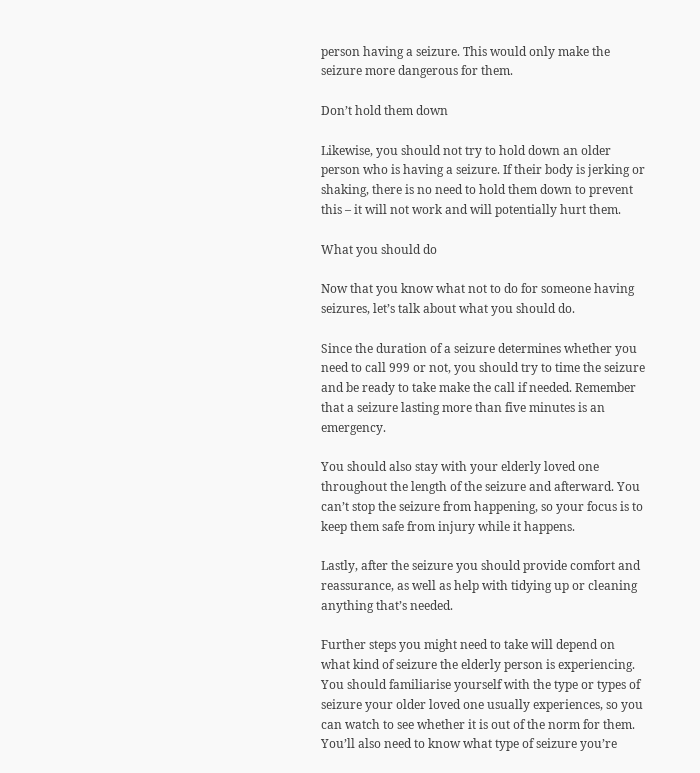person having a seizure. This would only make the seizure more dangerous for them.

Don’t hold them down

Likewise, you should not try to hold down an older person who is having a seizure. If their body is jerking or shaking, there is no need to hold them down to prevent this – it will not work and will potentially hurt them.

What you should do

Now that you know what not to do for someone having seizures, let’s talk about what you should do.

Since the duration of a seizure determines whether you need to call 999 or not, you should try to time the seizure and be ready to take make the call if needed. Remember that a seizure lasting more than five minutes is an emergency.

You should also stay with your elderly loved one throughout the length of the seizure and afterward. You can’t stop the seizure from happening, so your focus is to keep them safe from injury while it happens.

Lastly, after the seizure you should provide comfort and reassurance, as well as help with tidying up or cleaning anything that’s needed.

Further steps you might need to take will depend on what kind of seizure the elderly person is experiencing. You should familiarise yourself with the type or types of seizure your older loved one usually experiences, so you can watch to see whether it is out of the norm for them. You’ll also need to know what type of seizure you’re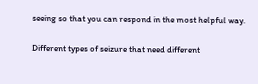seeing so that you can respond in the most helpful way.

Different types of seizure that need different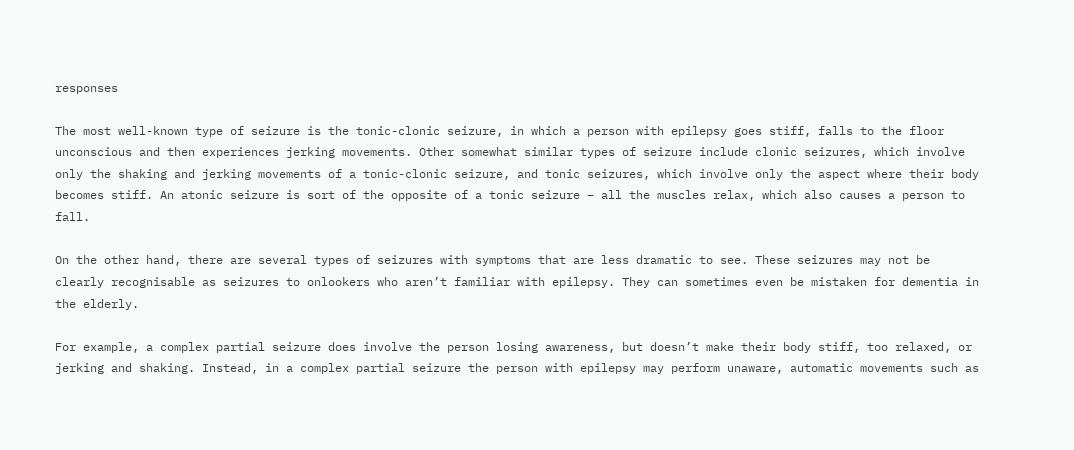responses

The most well-known type of seizure is the tonic-clonic seizure, in which a person with epilepsy goes stiff, falls to the floor unconscious and then experiences jerking movements. Other somewhat similar types of seizure include clonic seizures, which involve only the shaking and jerking movements of a tonic-clonic seizure, and tonic seizures, which involve only the aspect where their body becomes stiff. An atonic seizure is sort of the opposite of a tonic seizure – all the muscles relax, which also causes a person to fall.

On the other hand, there are several types of seizures with symptoms that are less dramatic to see. These seizures may not be clearly recognisable as seizures to onlookers who aren’t familiar with epilepsy. They can sometimes even be mistaken for dementia in the elderly.

For example, a complex partial seizure does involve the person losing awareness, but doesn’t make their body stiff, too relaxed, or jerking and shaking. Instead, in a complex partial seizure the person with epilepsy may perform unaware, automatic movements such as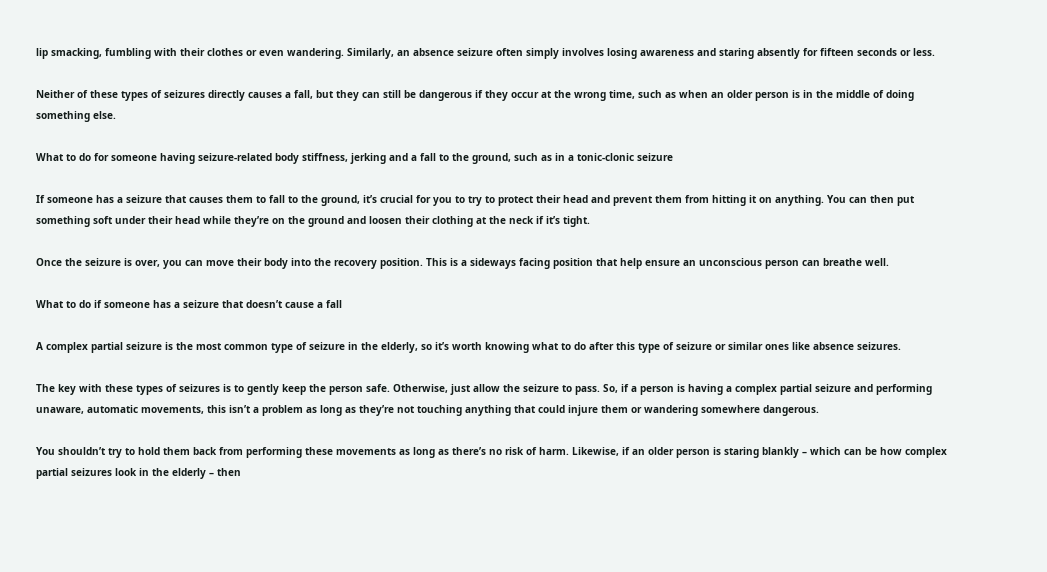lip smacking, fumbling with their clothes or even wandering. Similarly, an absence seizure often simply involves losing awareness and staring absently for fifteen seconds or less.

Neither of these types of seizures directly causes a fall, but they can still be dangerous if they occur at the wrong time, such as when an older person is in the middle of doing something else.

What to do for someone having seizure-related body stiffness, jerking and a fall to the ground, such as in a tonic-clonic seizure

If someone has a seizure that causes them to fall to the ground, it’s crucial for you to try to protect their head and prevent them from hitting it on anything. You can then put something soft under their head while they’re on the ground and loosen their clothing at the neck if it’s tight.

Once the seizure is over, you can move their body into the recovery position. This is a sideways facing position that help ensure an unconscious person can breathe well.

What to do if someone has a seizure that doesn’t cause a fall

A complex partial seizure is the most common type of seizure in the elderly, so it’s worth knowing what to do after this type of seizure or similar ones like absence seizures.

The key with these types of seizures is to gently keep the person safe. Otherwise, just allow the seizure to pass. So, if a person is having a complex partial seizure and performing unaware, automatic movements, this isn’t a problem as long as they’re not touching anything that could injure them or wandering somewhere dangerous.

You shouldn’t try to hold them back from performing these movements as long as there’s no risk of harm. Likewise, if an older person is staring blankly – which can be how complex partial seizures look in the elderly – then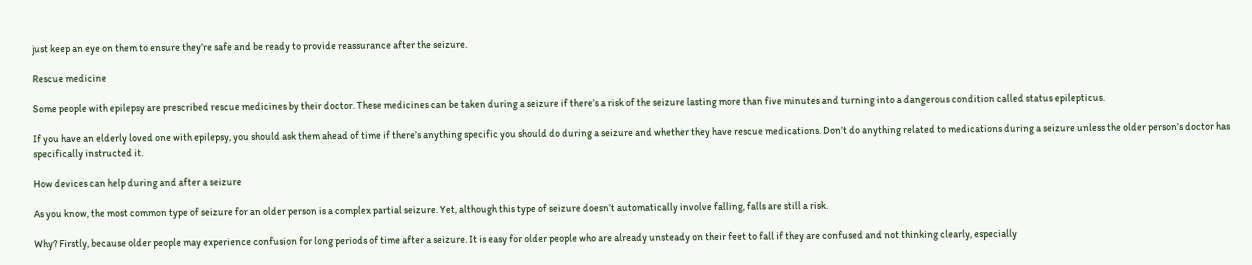just keep an eye on them to ensure they’re safe and be ready to provide reassurance after the seizure.

Rescue medicine

Some people with epilepsy are prescribed rescue medicines by their doctor. These medicines can be taken during a seizure if there’s a risk of the seizure lasting more than five minutes and turning into a dangerous condition called status epilepticus.

If you have an elderly loved one with epilepsy, you should ask them ahead of time if there’s anything specific you should do during a seizure and whether they have rescue medications. Don’t do anything related to medications during a seizure unless the older person’s doctor has specifically instructed it.

How devices can help during and after a seizure

As you know, the most common type of seizure for an older person is a complex partial seizure. Yet, although this type of seizure doesn’t automatically involve falling, falls are still a risk.

Why? Firstly, because older people may experience confusion for long periods of time after a seizure. It is easy for older people who are already unsteady on their feet to fall if they are confused and not thinking clearly, especially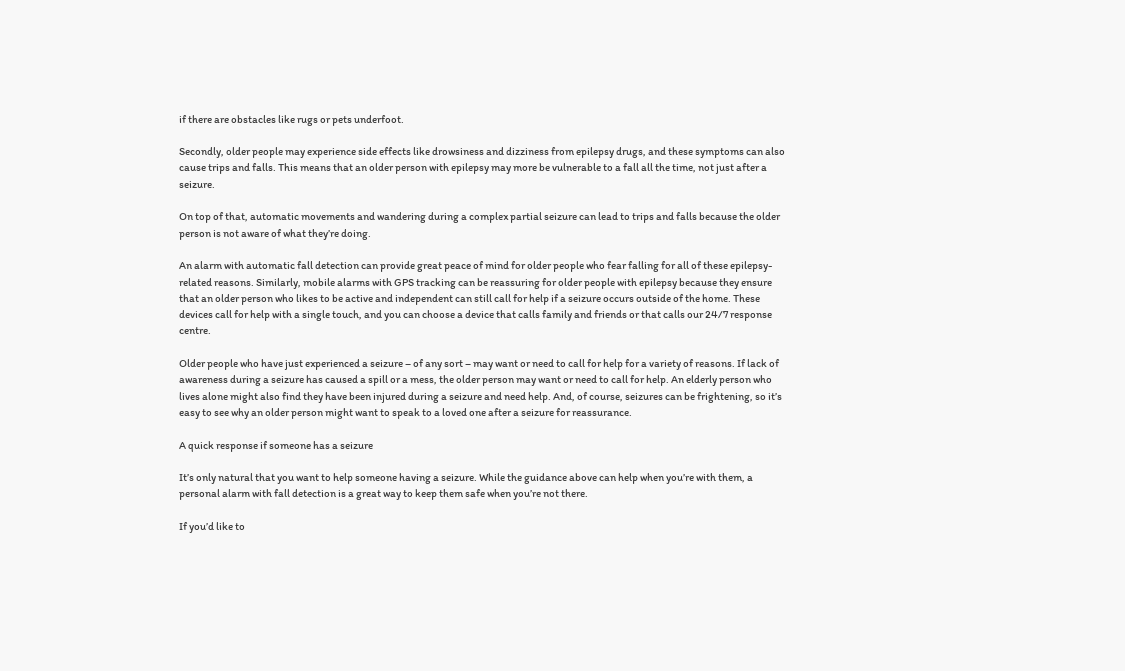if there are obstacles like rugs or pets underfoot.

Secondly, older people may experience side effects like drowsiness and dizziness from epilepsy drugs, and these symptoms can also cause trips and falls. This means that an older person with epilepsy may more be vulnerable to a fall all the time, not just after a seizure.

On top of that, automatic movements and wandering during a complex partial seizure can lead to trips and falls because the older person is not aware of what they’re doing.

An alarm with automatic fall detection can provide great peace of mind for older people who fear falling for all of these epilepsy-related reasons. Similarly, mobile alarms with GPS tracking can be reassuring for older people with epilepsy because they ensure that an older person who likes to be active and independent can still call for help if a seizure occurs outside of the home. These devices call for help with a single touch, and you can choose a device that calls family and friends or that calls our 24/7 response centre.

Older people who have just experienced a seizure – of any sort – may want or need to call for help for a variety of reasons. If lack of awareness during a seizure has caused a spill or a mess, the older person may want or need to call for help. An elderly person who lives alone might also find they have been injured during a seizure and need help. And, of course, seizures can be frightening, so it’s easy to see why an older person might want to speak to a loved one after a seizure for reassurance.

A quick response if someone has a seizure

It’s only natural that you want to help someone having a seizure. While the guidance above can help when you’re with them, a personal alarm with fall detection is a great way to keep them safe when you’re not there.

If you’d like to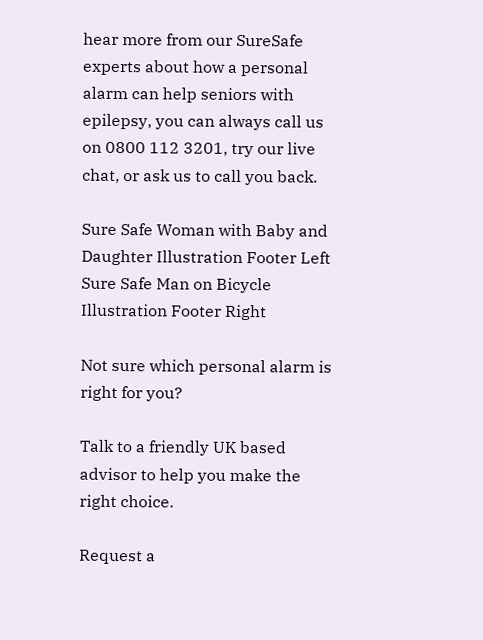hear more from our SureSafe experts about how a personal alarm can help seniors with epilepsy, you can always call us on 0800 112 3201, try our live chat, or ask us to call you back.

Sure Safe Woman with Baby and Daughter Illustration Footer Left Sure Safe Man on Bicycle Illustration Footer Right

Not sure which personal alarm is right for you?

Talk to a friendly UK based advisor to help you make the right choice.

Request a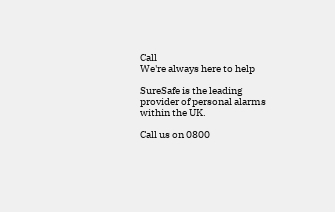Call
We're always here to help

SureSafe is the leading provider of personal alarms within the UK.

Call us on 0800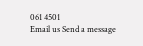061 4501
Email us Send a message